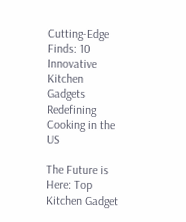Cutting-Edge Finds: 10 Innovative Kitchen Gadgets Redefining Cooking in the US

The Future is Here: Top Kitchen Gadget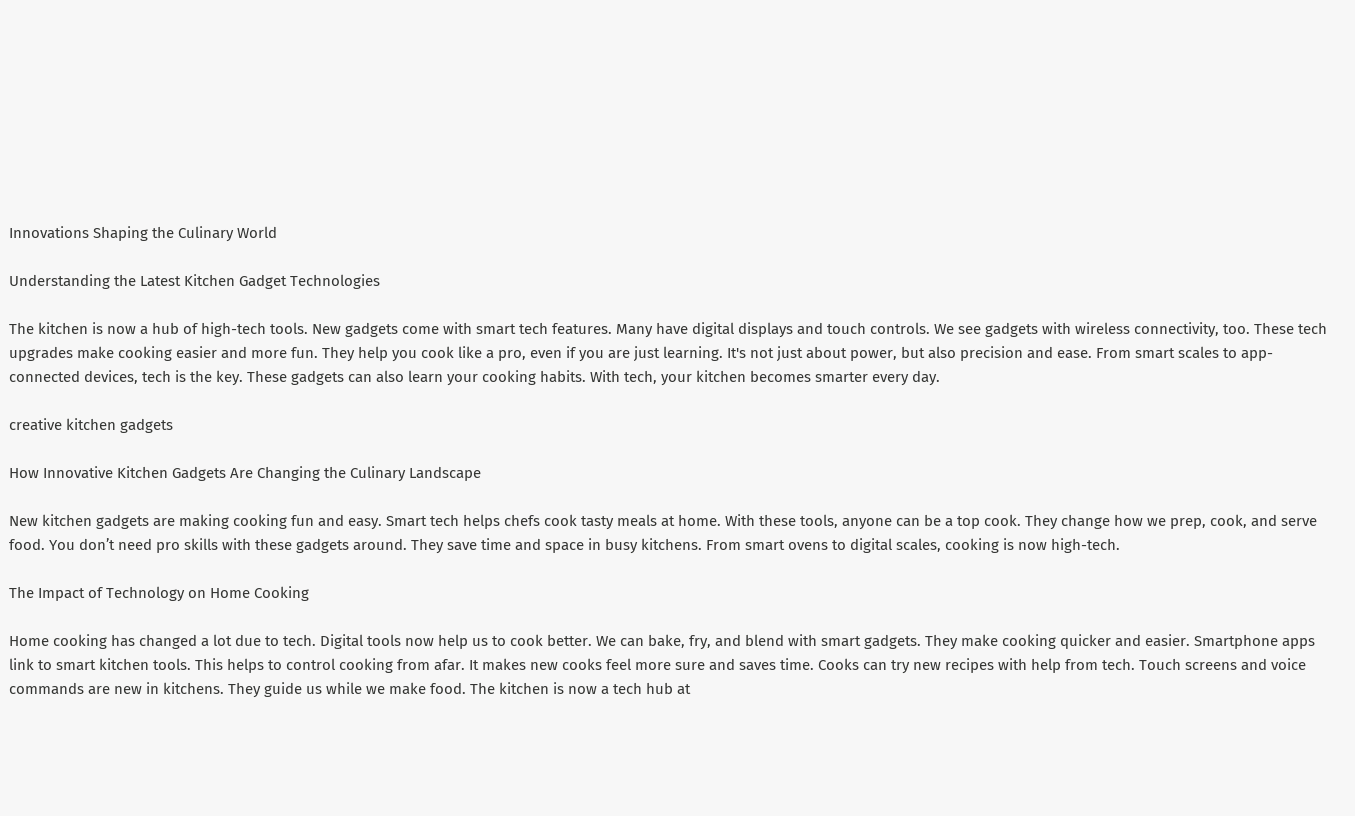Innovations Shaping the Culinary World

Understanding the Latest Kitchen Gadget Technologies

The kitchen is now a hub of high-tech tools. New gadgets come with smart tech features. Many have digital displays and touch controls. We see gadgets with wireless connectivity, too. These tech upgrades make cooking easier and more fun. They help you cook like a pro, even if you are just learning. It's not just about power, but also precision and ease. From smart scales to app-connected devices, tech is the key. These gadgets can also learn your cooking habits. With tech, your kitchen becomes smarter every day.

creative kitchen gadgets

How Innovative Kitchen Gadgets Are Changing the Culinary Landscape

New kitchen gadgets are making cooking fun and easy. Smart tech helps chefs cook tasty meals at home. With these tools, anyone can be a top cook. They change how we prep, cook, and serve food. You don’t need pro skills with these gadgets around. They save time and space in busy kitchens. From smart ovens to digital scales, cooking is now high-tech.

The Impact of Technology on Home Cooking

Home cooking has changed a lot due to tech. Digital tools now help us to cook better. We can bake, fry, and blend with smart gadgets. They make cooking quicker and easier. Smartphone apps link to smart kitchen tools. This helps to control cooking from afar. It makes new cooks feel more sure and saves time. Cooks can try new recipes with help from tech. Touch screens and voice commands are new in kitchens. They guide us while we make food. The kitchen is now a tech hub at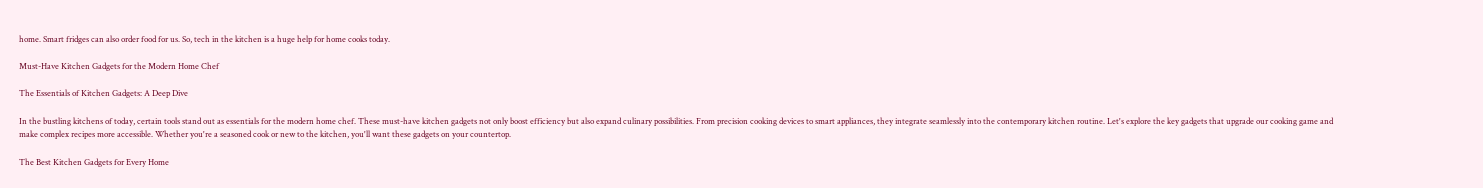home. Smart fridges can also order food for us. So, tech in the kitchen is a huge help for home cooks today.

Must-Have Kitchen Gadgets for the Modern Home Chef

The Essentials of Kitchen Gadgets: A Deep Dive

In the bustling kitchens of today, certain tools stand out as essentials for the modern home chef. These must-have kitchen gadgets not only boost efficiency but also expand culinary possibilities. From precision cooking devices to smart appliances, they integrate seamlessly into the contemporary kitchen routine. Let's explore the key gadgets that upgrade our cooking game and make complex recipes more accessible. Whether you're a seasoned cook or new to the kitchen, you'll want these gadgets on your countertop.

The Best Kitchen Gadgets for Every Home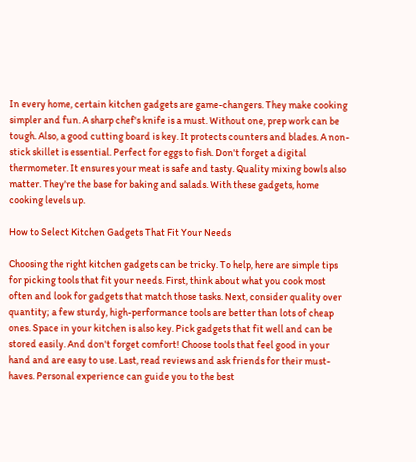In every home, certain kitchen gadgets are game-changers. They make cooking simpler and fun. A sharp chef's knife is a must. Without one, prep work can be tough. Also, a good cutting board is key. It protects counters and blades. A non-stick skillet is essential. Perfect for eggs to fish. Don't forget a digital thermometer. It ensures your meat is safe and tasty. Quality mixing bowls also matter. They're the base for baking and salads. With these gadgets, home cooking levels up.

How to Select Kitchen Gadgets That Fit Your Needs

Choosing the right kitchen gadgets can be tricky. To help, here are simple tips for picking tools that fit your needs. First, think about what you cook most often and look for gadgets that match those tasks. Next, consider quality over quantity; a few sturdy, high-performance tools are better than lots of cheap ones. Space in your kitchen is also key. Pick gadgets that fit well and can be stored easily. And don't forget comfort! Choose tools that feel good in your hand and are easy to use. Last, read reviews and ask friends for their must-haves. Personal experience can guide you to the best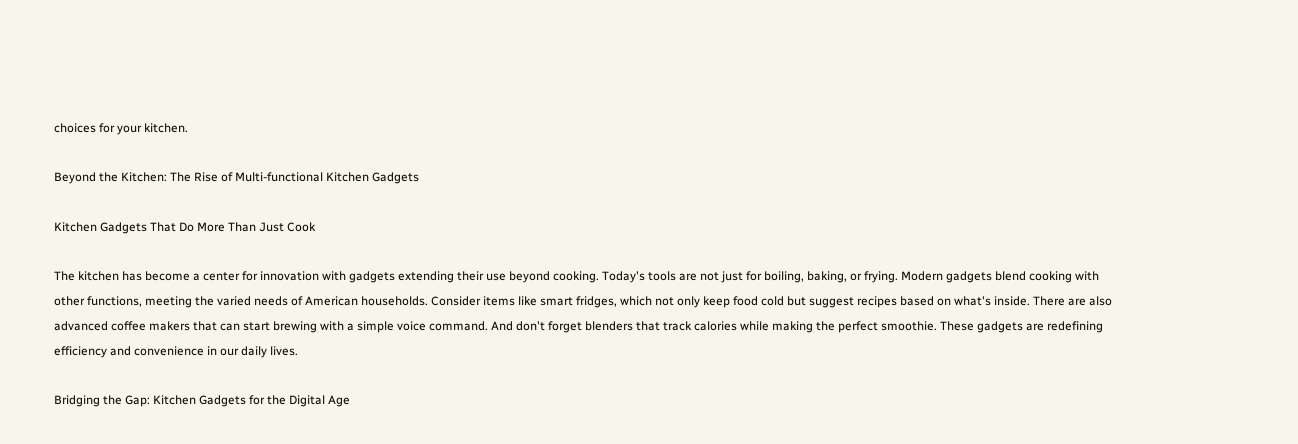choices for your kitchen.

Beyond the Kitchen: The Rise of Multi-functional Kitchen Gadgets

Kitchen Gadgets That Do More Than Just Cook

The kitchen has become a center for innovation with gadgets extending their use beyond cooking. Today's tools are not just for boiling, baking, or frying. Modern gadgets blend cooking with other functions, meeting the varied needs of American households. Consider items like smart fridges, which not only keep food cold but suggest recipes based on what's inside. There are also advanced coffee makers that can start brewing with a simple voice command. And don't forget blenders that track calories while making the perfect smoothie. These gadgets are redefining efficiency and convenience in our daily lives.

Bridging the Gap: Kitchen Gadgets for the Digital Age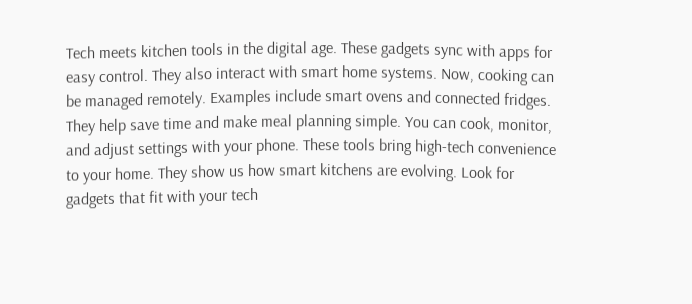Tech meets kitchen tools in the digital age. These gadgets sync with apps for easy control. They also interact with smart home systems. Now, cooking can be managed remotely. Examples include smart ovens and connected fridges. They help save time and make meal planning simple. You can cook, monitor, and adjust settings with your phone. These tools bring high-tech convenience to your home. They show us how smart kitchens are evolving. Look for gadgets that fit with your tech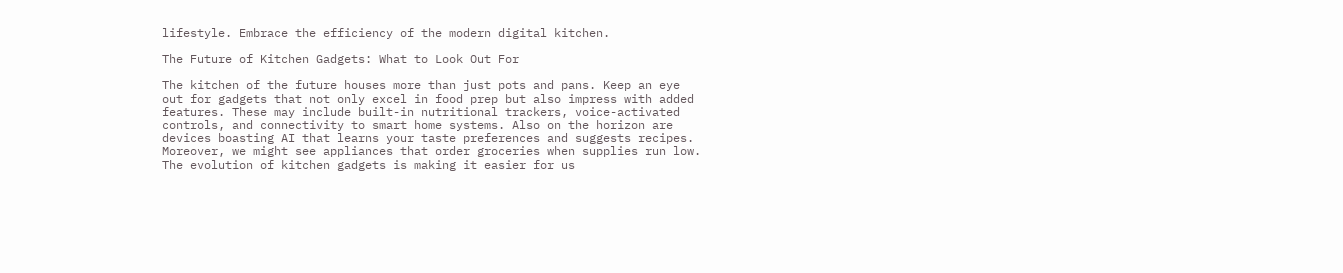lifestyle. Embrace the efficiency of the modern digital kitchen.

The Future of Kitchen Gadgets: What to Look Out For

The kitchen of the future houses more than just pots and pans. Keep an eye out for gadgets that not only excel in food prep but also impress with added features. These may include built-in nutritional trackers, voice-activated controls, and connectivity to smart home systems. Also on the horizon are devices boasting AI that learns your taste preferences and suggests recipes. Moreover, we might see appliances that order groceries when supplies run low. The evolution of kitchen gadgets is making it easier for us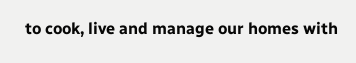to cook, live and manage our homes with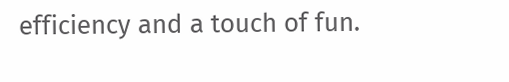efficiency and a touch of fun.